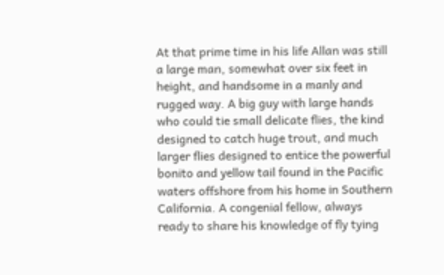At that prime time in his life Allan was still a large man, somewhat over six feet in height, and handsome in a manly and rugged way. A big guy with large hands who could tie small delicate flies, the kind designed to catch huge trout, and much larger flies designed to entice the powerful bonito and yellow tail found in the Pacific waters offshore from his home in Southern California. A congenial fellow, always ready to share his knowledge of fly tying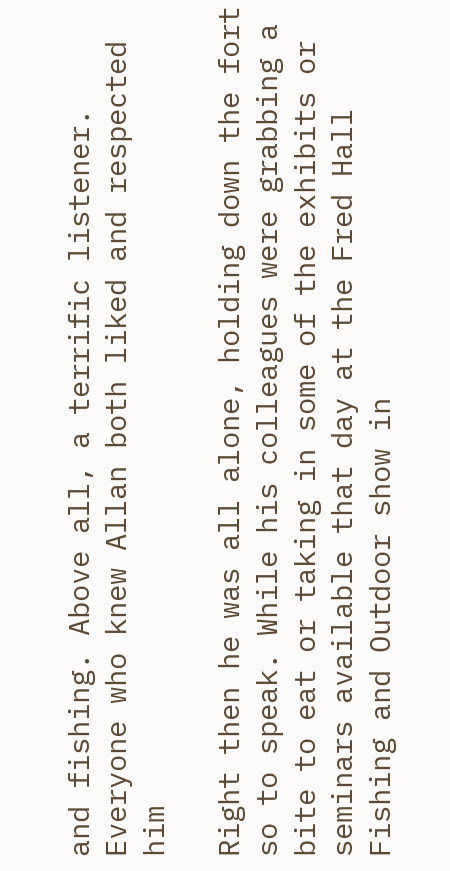and fishing. Above all, a terrific listener. Everyone who knew Allan both liked and respected him

Right then he was all alone, holding down the fort so to speak. While his colleagues were grabbing a bite to eat or taking in some of the exhibits or seminars available that day at the Fred Hall Fishing and Outdoor show in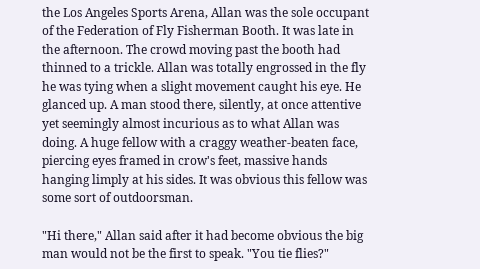the Los Angeles Sports Arena, Allan was the sole occupant of the Federation of Fly Fisherman Booth. It was late in the afternoon. The crowd moving past the booth had thinned to a trickle. Allan was totally engrossed in the fly he was tying when a slight movement caught his eye. He glanced up. A man stood there, silently, at once attentive yet seemingly almost incurious as to what Allan was doing. A huge fellow with a craggy weather-beaten face, piercing eyes framed in crow's feet, massive hands hanging limply at his sides. It was obvious this fellow was some sort of outdoorsman.

"Hi there," Allan said after it had become obvious the big man would not be the first to speak. "You tie flies?"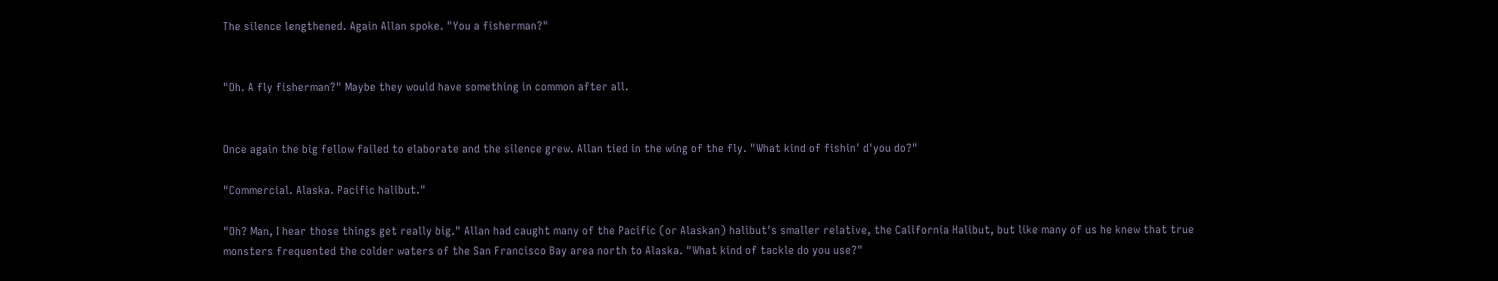The silence lengthened. Again Allan spoke. "You a fisherman?"


"Oh. A fly fisherman?" Maybe they would have something in common after all.


Once again the big fellow failed to elaborate and the silence grew. Allan tied in the wing of the fly. "What kind of fishin' d'you do?"

"Commercial. Alaska. Pacific halibut."

"Oh? Man, I hear those things get really big." Allan had caught many of the Pacific (or Alaskan) halibut's smaller relative, the California Halibut, but like many of us he knew that true monsters frequented the colder waters of the San Francisco Bay area north to Alaska. "What kind of tackle do you use?"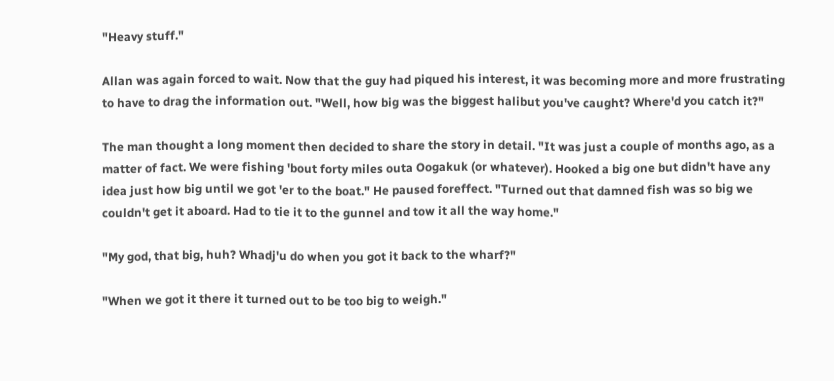"Heavy stuff."

Allan was again forced to wait. Now that the guy had piqued his interest, it was becoming more and more frustrating to have to drag the information out. "Well, how big was the biggest halibut you've caught? Where'd you catch it?"

The man thought a long moment then decided to share the story in detail. "It was just a couple of months ago, as a matter of fact. We were fishing 'bout forty miles outa Oogakuk (or whatever). Hooked a big one but didn't have any idea just how big until we got 'er to the boat." He paused foreffect. "Turned out that damned fish was so big we couldn't get it aboard. Had to tie it to the gunnel and tow it all the way home."

"My god, that big, huh? Whadj'u do when you got it back to the wharf?"

"When we got it there it turned out to be too big to weigh."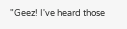"Geez! I've heard those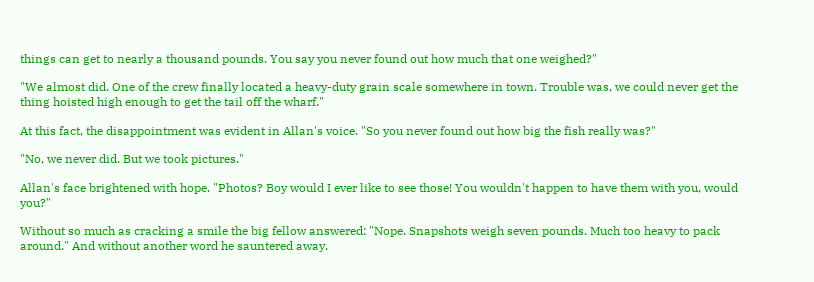things can get to nearly a thousand pounds. You say you never found out how much that one weighed?"

"We almost did. One of the crew finally located a heavy-duty grain scale somewhere in town. Trouble was, we could never get the thing hoisted high enough to get the tail off the wharf."

At this fact, the disappointment was evident in Allan's voice. "So you never found out how big the fish really was?"

"No, we never did. But we took pictures."

Allan's face brightened with hope. "Photos? Boy would I ever like to see those! You wouldn't happen to have them with you, would you?"

Without so much as cracking a smile the big fellow answered: "Nope. Snapshots weigh seven pounds. Much too heavy to pack around." And without another word he sauntered away.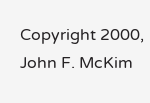Copyright 2000, John F. McKim